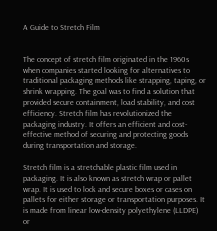A Guide to Stretch Film


The concept of stretch film originated in the 1960s when companies started looking for alternatives to traditional packaging methods like strapping, taping, or shrink wrapping. The goal was to find a solution that provided secure containment, load stability, and cost efficiency. Stretch film has revolutionized the packaging industry. It offers an efficient and cost-effective method of securing and protecting goods during transportation and storage.

Stretch film is a stretchable plastic film used in packaging. It is also known as stretch wrap or pallet wrap. It is used to lock and secure boxes or cases on pallets for either storage or transportation purposes. It is made from linear low-density polyethylene (LLDPE) or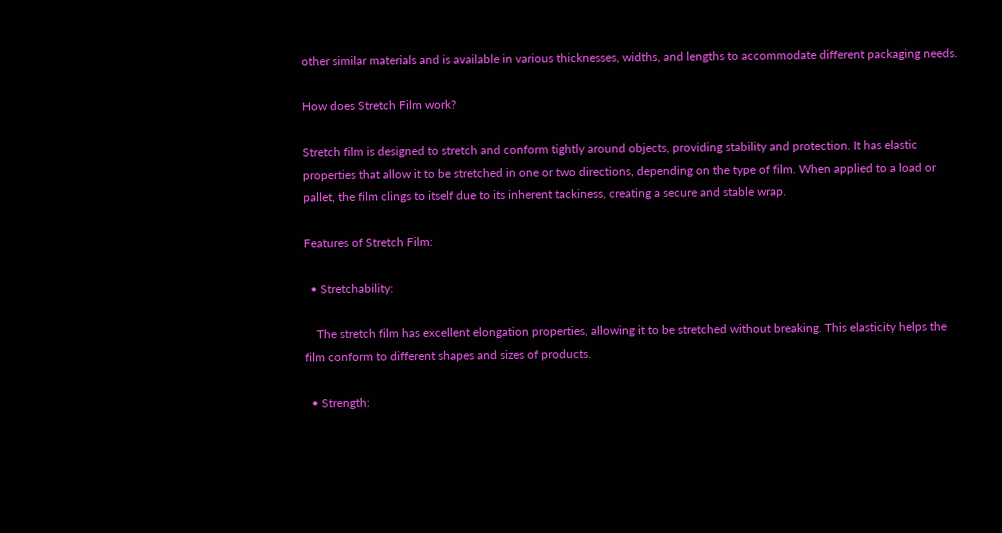other similar materials and is available in various thicknesses, widths, and lengths to accommodate different packaging needs.

How does Stretch Film work?

Stretch film is designed to stretch and conform tightly around objects, providing stability and protection. It has elastic properties that allow it to be stretched in one or two directions, depending on the type of film. When applied to a load or pallet, the film clings to itself due to its inherent tackiness, creating a secure and stable wrap.

Features of Stretch Film:

  • Stretchability:

    The stretch film has excellent elongation properties, allowing it to be stretched without breaking. This elasticity helps the film conform to different shapes and sizes of products.

  • Strength: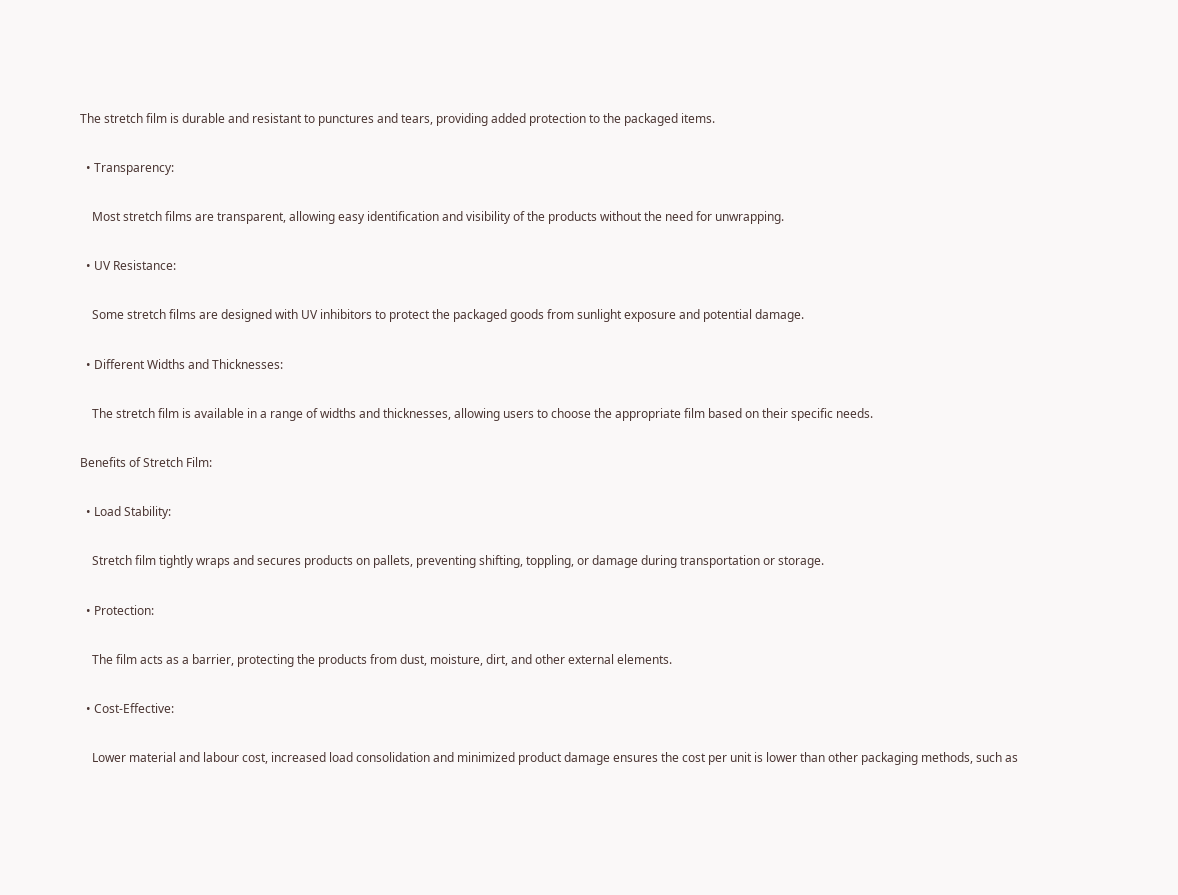The stretch film is durable and resistant to punctures and tears, providing added protection to the packaged items.

  • Transparency:

    Most stretch films are transparent, allowing easy identification and visibility of the products without the need for unwrapping.

  • UV Resistance:

    Some stretch films are designed with UV inhibitors to protect the packaged goods from sunlight exposure and potential damage.

  • Different Widths and Thicknesses:

    The stretch film is available in a range of widths and thicknesses, allowing users to choose the appropriate film based on their specific needs.

Benefits of Stretch Film:

  • Load Stability:

    Stretch film tightly wraps and secures products on pallets, preventing shifting, toppling, or damage during transportation or storage.

  • Protection:

    The film acts as a barrier, protecting the products from dust, moisture, dirt, and other external elements.

  • Cost-Effective:

    Lower material and labour cost, increased load consolidation and minimized product damage ensures the cost per unit is lower than other packaging methods, such as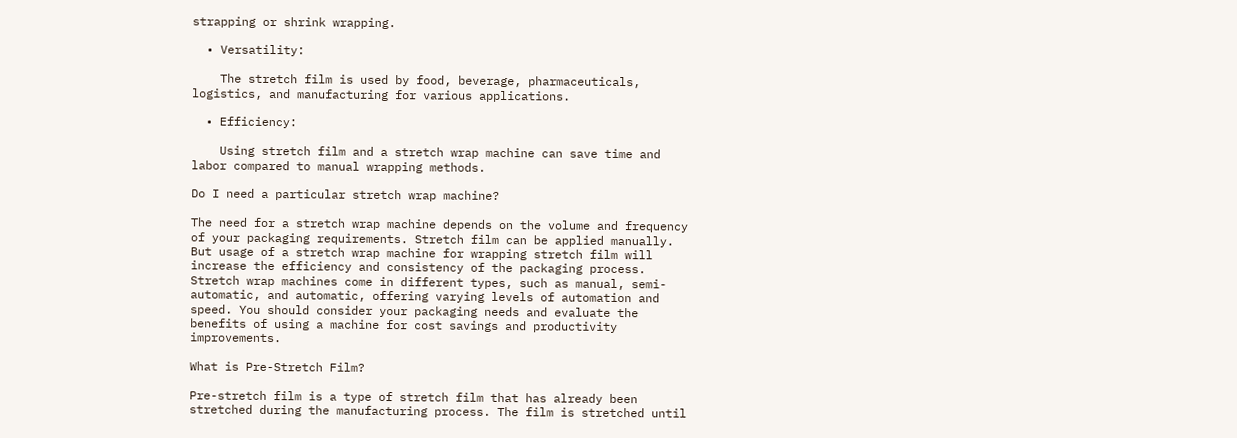strapping or shrink wrapping.

  • Versatility:

    The stretch film is used by food, beverage, pharmaceuticals, logistics, and manufacturing for various applications.

  • Efficiency:

    Using stretch film and a stretch wrap machine can save time and labor compared to manual wrapping methods.

Do I need a particular stretch wrap machine?

The need for a stretch wrap machine depends on the volume and frequency of your packaging requirements. Stretch film can be applied manually. But usage of a stretch wrap machine for wrapping stretch film will increase the efficiency and consistency of the packaging process. Stretch wrap machines come in different types, such as manual, semi-automatic, and automatic, offering varying levels of automation and speed. You should consider your packaging needs and evaluate the benefits of using a machine for cost savings and productivity improvements.

What is Pre-Stretch Film?

Pre-stretch film is a type of stretch film that has already been stretched during the manufacturing process. The film is stretched until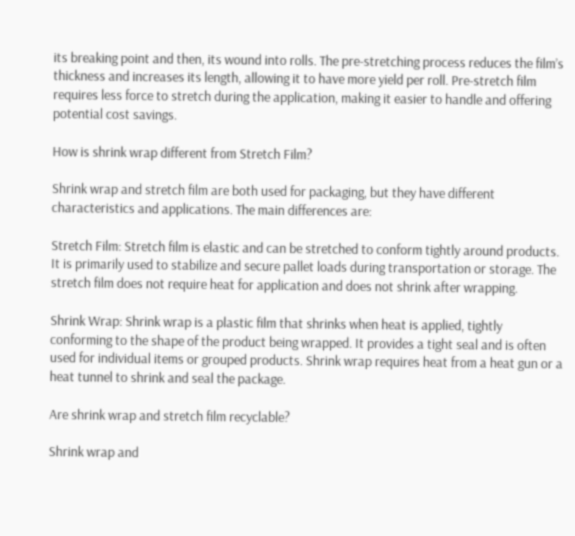its breaking point and then, its wound into rolls. The pre-stretching process reduces the film’s thickness and increases its length, allowing it to have more yield per roll. Pre-stretch film requires less force to stretch during the application, making it easier to handle and offering potential cost savings.

How is shrink wrap different from Stretch Film?

Shrink wrap and stretch film are both used for packaging, but they have different characteristics and applications. The main differences are:

Stretch Film: Stretch film is elastic and can be stretched to conform tightly around products. It is primarily used to stabilize and secure pallet loads during transportation or storage. The stretch film does not require heat for application and does not shrink after wrapping.

Shrink Wrap: Shrink wrap is a plastic film that shrinks when heat is applied, tightly conforming to the shape of the product being wrapped. It provides a tight seal and is often used for individual items or grouped products. Shrink wrap requires heat from a heat gun or a heat tunnel to shrink and seal the package.

Are shrink wrap and stretch film recyclable?

Shrink wrap and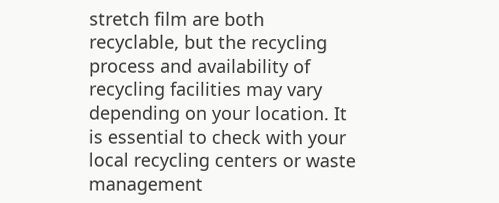stretch film are both recyclable, but the recycling process and availability of recycling facilities may vary depending on your location. It is essential to check with your local recycling centers or waste management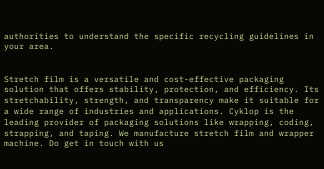authorities to understand the specific recycling guidelines in your area.


Stretch film is a versatile and cost-effective packaging solution that offers stability, protection, and efficiency. Its stretchability, strength, and transparency make it suitable for a wide range of industries and applications. Cyklop is the leading provider of packaging solutions like wrapping, coding, strapping, and taping. We manufacture stretch film and wrapper machine. Do get in touch with us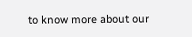to know more about our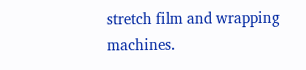stretch film and wrapping machines.